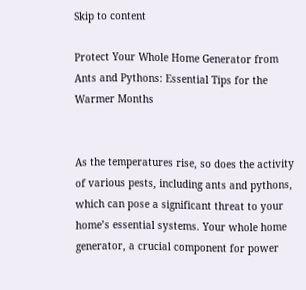Skip to content

Protect Your Whole Home Generator from Ants and Pythons: Essential Tips for the Warmer Months


As the temperatures rise, so does the activity of various pests, including ants and pythons, which can pose a significant threat to your home’s essential systems. Your whole home generator, a crucial component for power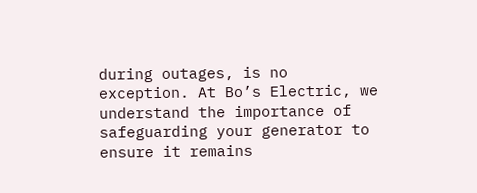during outages, is no exception. At Bo’s Electric, we understand the importance of safeguarding your generator to ensure it remains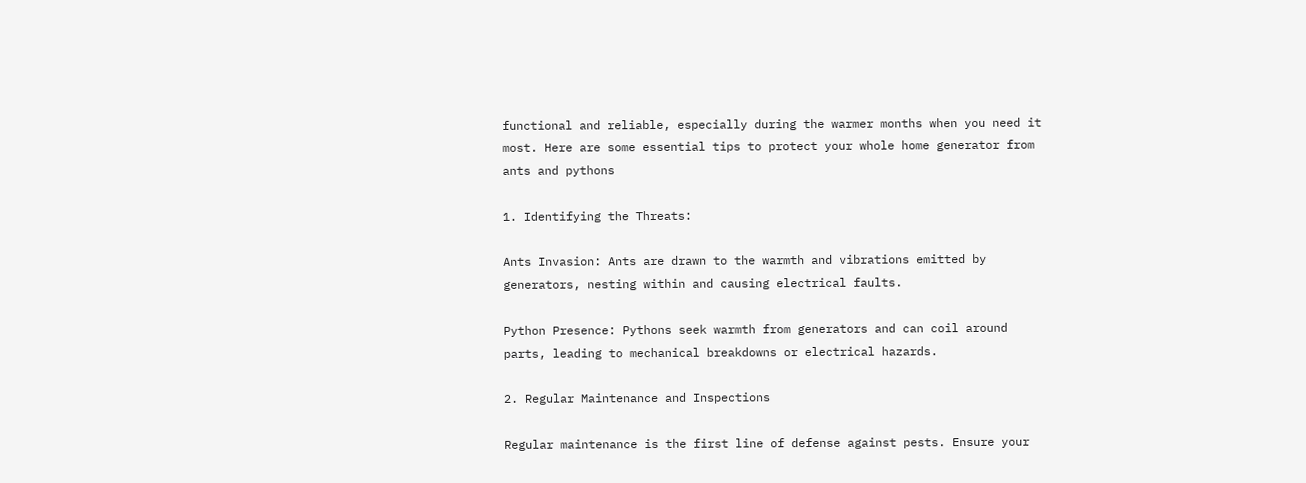functional and reliable, especially during the warmer months when you need it most. Here are some essential tips to protect your whole home generator from ants and pythons

1. Identifying the Threats:

Ants Invasion: Ants are drawn to the warmth and vibrations emitted by generators, nesting within and causing electrical faults.

Python Presence: Pythons seek warmth from generators and can coil around parts, leading to mechanical breakdowns or electrical hazards.

2. Regular Maintenance and Inspections

Regular maintenance is the first line of defense against pests. Ensure your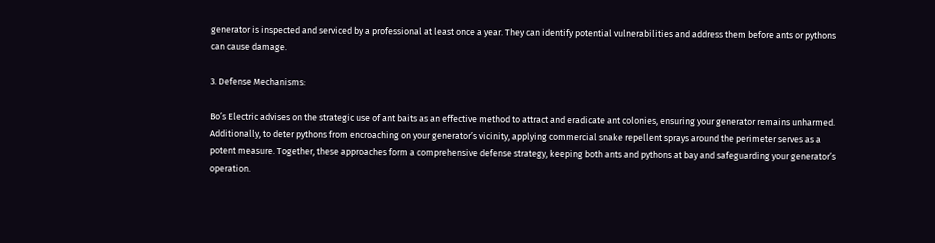generator is inspected and serviced by a professional at least once a year. They can identify potential vulnerabilities and address them before ants or pythons can cause damage.

3. Defense Mechanisms:

Bo’s Electric advises on the strategic use of ant baits as an effective method to attract and eradicate ant colonies, ensuring your generator remains unharmed. Additionally, to deter pythons from encroaching on your generator’s vicinity, applying commercial snake repellent sprays around the perimeter serves as a potent measure. Together, these approaches form a comprehensive defense strategy, keeping both ants and pythons at bay and safeguarding your generator’s operation.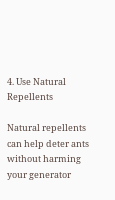4. Use Natural Repellents

Natural repellents can help deter ants without harming your generator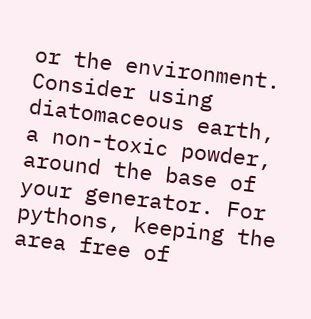or the environment. Consider using diatomaceous earth, a non-toxic powder, around the base of your generator. For pythons, keeping the area free of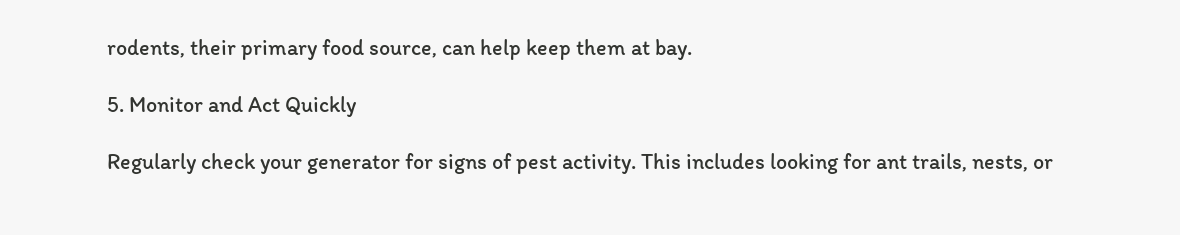rodents, their primary food source, can help keep them at bay.

5. Monitor and Act Quickly

Regularly check your generator for signs of pest activity. This includes looking for ant trails, nests, or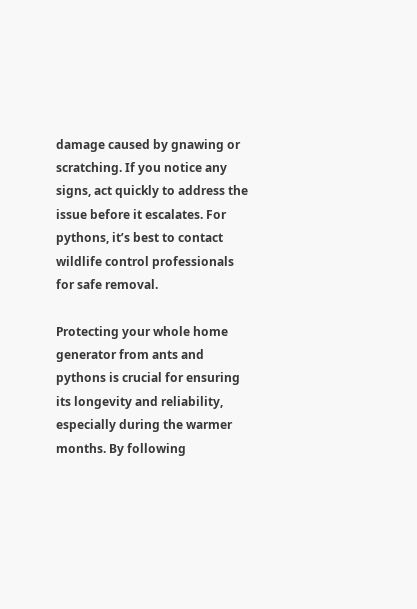damage caused by gnawing or scratching. If you notice any signs, act quickly to address the issue before it escalates. For pythons, it’s best to contact wildlife control professionals for safe removal.

Protecting your whole home generator from ants and pythons is crucial for ensuring its longevity and reliability, especially during the warmer months. By following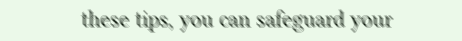these tips, you can safeguard your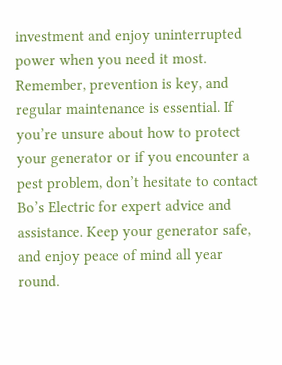investment and enjoy uninterrupted power when you need it most. Remember, prevention is key, and regular maintenance is essential. If you’re unsure about how to protect your generator or if you encounter a pest problem, don’t hesitate to contact Bo’s Electric for expert advice and assistance. Keep your generator safe, and enjoy peace of mind all year round.